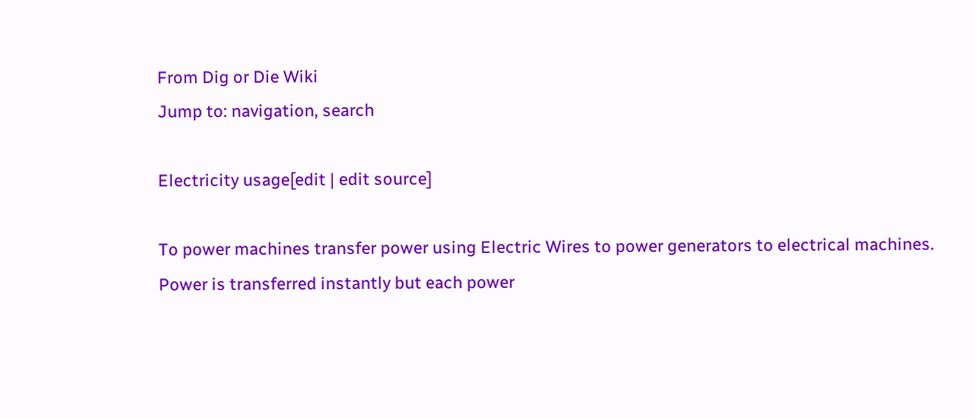From Dig or Die Wiki
Jump to: navigation, search

Electricity usage[edit | edit source]

To power machines transfer power using Electric Wires to power generators to electrical machines. Power is transferred instantly but each power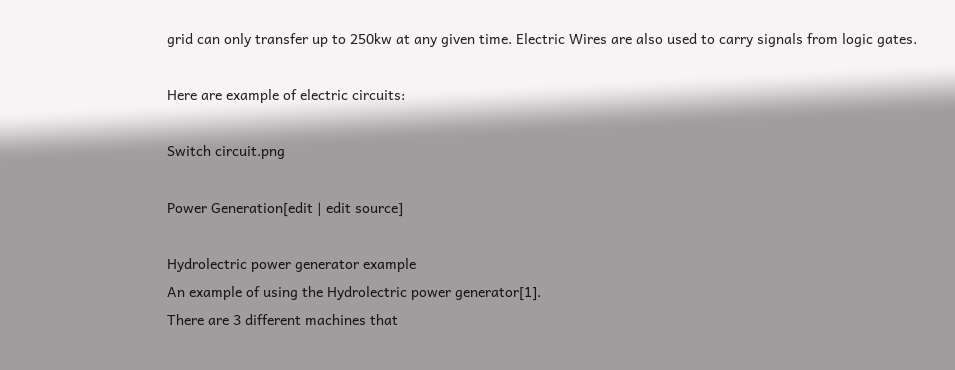grid can only transfer up to 250kw at any given time. Electric Wires are also used to carry signals from logic gates.

Here are example of electric circuits:

Switch circuit.png

Power Generation[edit | edit source]

Hydrolectric power generator example
An example of using the Hydrolectric power generator[1].
There are 3 different machines that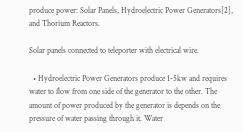produce power: Solar Panels, Hydroelectric Power Generators[2], and Thorium Reactors.

Solar panels connected to teleporter with electrical wire.

  • Hydroelectric Power Generators produce 1-5kw and requires water to flow from one side of the generator to the other. The amount of power produced by the generator is depends on the pressure of water passing through it. Water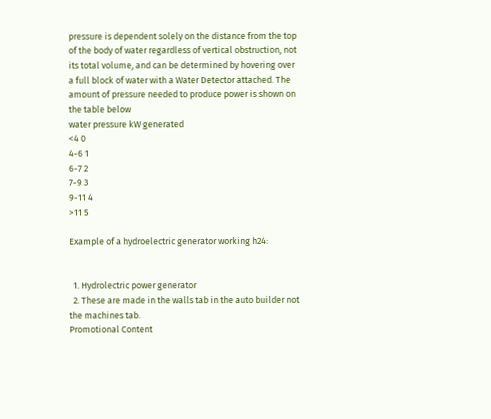pressure is dependent solely on the distance from the top of the body of water regardless of vertical obstruction, not its total volume, and can be determined by hovering over a full block of water with a Water Detector attached. The amount of pressure needed to produce power is shown on the table below
water pressure kW generated
<4 0
4-6 1
6-7 2
7-9 3
9-11 4
>11 5

Example of a hydroelectric generator working h24:


  1. Hydrolectric power generator
  2. These are made in the walls tab in the auto builder not the machines tab.
Promotional Content